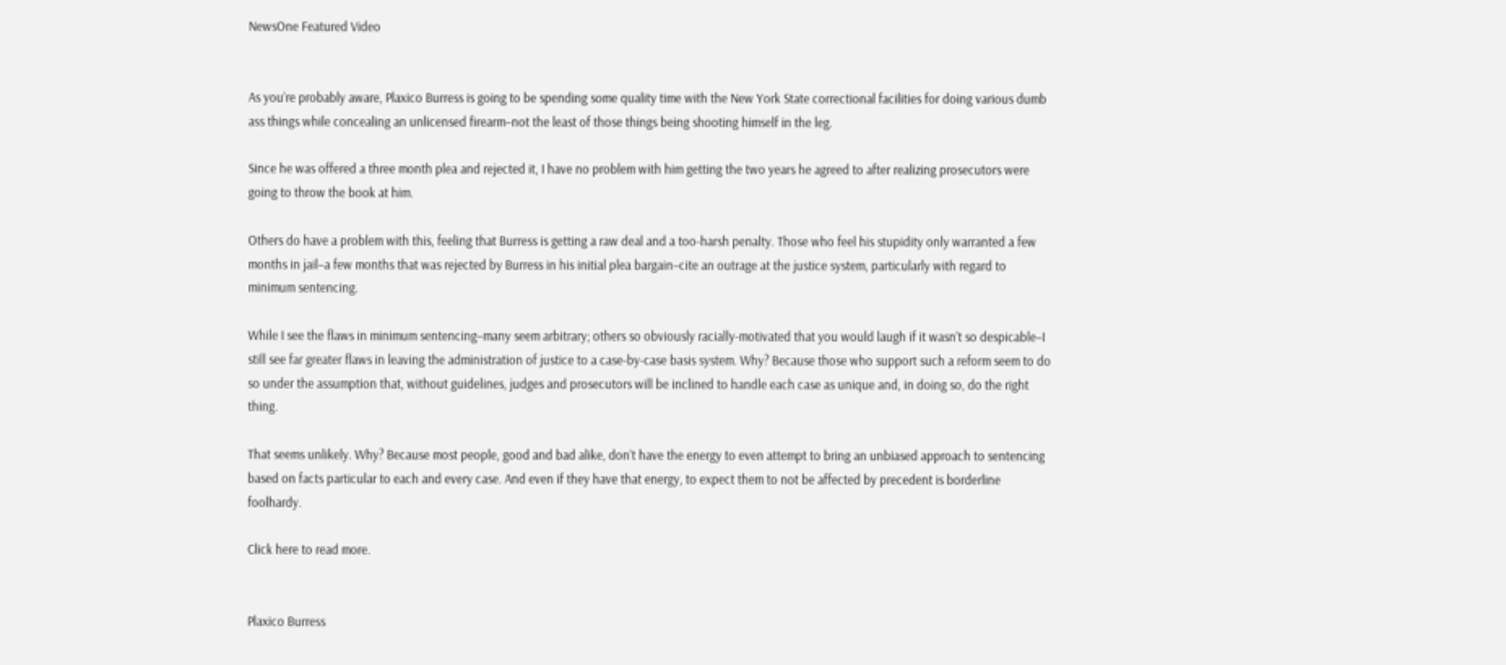NewsOne Featured Video


As you’re probably aware, Plaxico Burress is going to be spending some quality time with the New York State correctional facilities for doing various dumb ass things while concealing an unlicensed firearm–not the least of those things being shooting himself in the leg.

Since he was offered a three month plea and rejected it, I have no problem with him getting the two years he agreed to after realizing prosecutors were going to throw the book at him.

Others do have a problem with this, feeling that Burress is getting a raw deal and a too-harsh penalty. Those who feel his stupidity only warranted a few months in jail–a few months that was rejected by Burress in his initial plea bargain–cite an outrage at the justice system, particularly with regard to minimum sentencing.

While I see the flaws in minimum sentencing–many seem arbitrary; others so obviously racially-motivated that you would laugh if it wasn’t so despicable–I still see far greater flaws in leaving the administration of justice to a case-by-case basis system. Why? Because those who support such a reform seem to do so under the assumption that, without guidelines, judges and prosecutors will be inclined to handle each case as unique and, in doing so, do the right thing.

That seems unlikely. Why? Because most people, good and bad alike, don’t have the energy to even attempt to bring an unbiased approach to sentencing based on facts particular to each and every case. And even if they have that energy, to expect them to not be affected by precedent is borderline foolhardy.

Click here to read more.


Plaxico Burress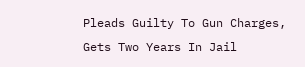Pleads Guilty To Gun Charges, Gets Two Years In Jail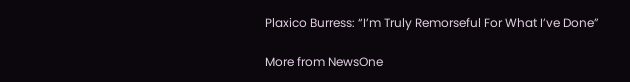Plaxico Burress: “I’m Truly Remorseful For What I’ve Done”

More from NewsOne